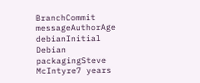BranchCommit messageAuthorAge
debianInitial Debian packagingSteve McIntyre7 years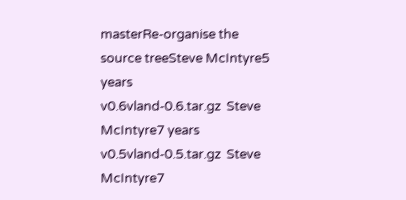masterRe-organise the source treeSteve McIntyre5 years
v0.6vland-0.6.tar.gz  Steve McIntyre7 years
v0.5vland-0.5.tar.gz  Steve McIntyre7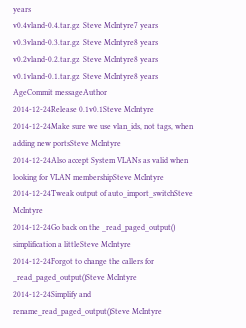years
v0.4vland-0.4.tar.gz  Steve McIntyre7 years
v0.3vland-0.3.tar.gz  Steve McIntyre8 years
v0.2vland-0.2.tar.gz  Steve McIntyre8 years
v0.1vland-0.1.tar.gz  Steve McIntyre8 years
AgeCommit messageAuthor
2014-12-24Release 0.1v0.1Steve McIntyre
2014-12-24Make sure we use vlan_ids, not tags, when adding new portsSteve McIntyre
2014-12-24Also accept System VLANs as valid when looking for VLAN membershipSteve McIntyre
2014-12-24Tweak output of auto_import_switchSteve McIntyre
2014-12-24Go back on the _read_paged_output() simplification a littleSteve McIntyre
2014-12-24Forgot to change the callers for _read_paged_output()Steve McIntyre
2014-12-24Simplify and rename_read_paged_output()Steve McIntyre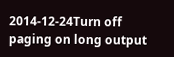2014-12-24Turn off paging on long output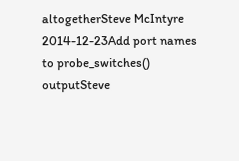altogetherSteve McIntyre
2014-12-23Add port names to probe_switches() outputSteve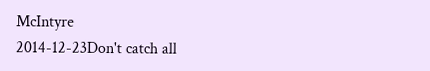McIntyre
2014-12-23Don't catch all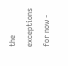the exceptions for now -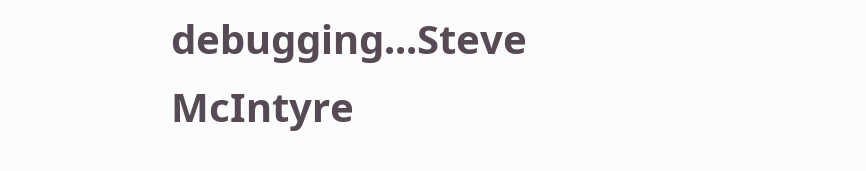debugging...Steve McIntyre